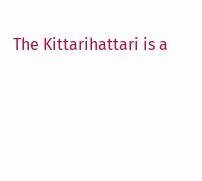The Kittarihattari is a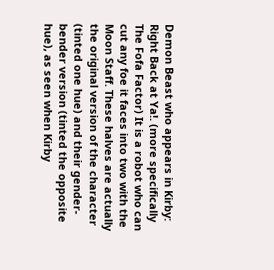Demon Beast who appears in Kirby: Right Back at Ya!. (more specifically The Fofa Factor) It is a robot who can cut any foe it faces into two with the Moon Staff. These halves are actually the original version of the character (tinted one hue) and their gender-bender version (tinted the opposite hue), as seen when Kirby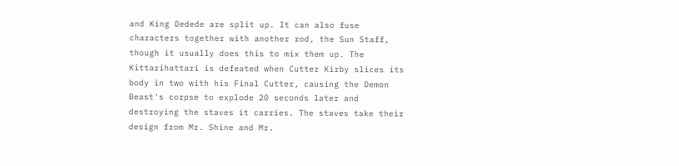and King Dedede are split up. It can also fuse characters together with another rod, the Sun Staff, though it usually does this to mix them up. The Kittarihattari is defeated when Cutter Kirby slices its body in two with his Final Cutter, causing the Demon Beast's corpse to explode 20 seconds later and destroying the staves it carries. The staves take their design from Mr. Shine and Mr.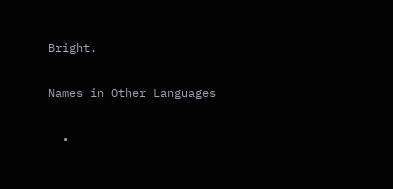Bright.

Names in Other Languages

  •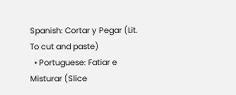Spanish: Cortar y Pegar (Lit. To cut and paste)
  • Portuguese: Fatiar e Misturar (Slice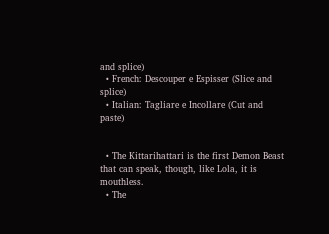and splice)
  • French: Descouper e Espisser (Slice and splice)
  • Italian: Tagliare e Incollare (Cut and paste)


  • The Kittarihattari is the first Demon Beast that can speak, though, like Lola, it is mouthless.
  • The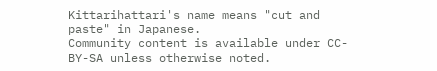Kittarihattari's name means "cut and paste" in Japanese.
Community content is available under CC-BY-SA unless otherwise noted.